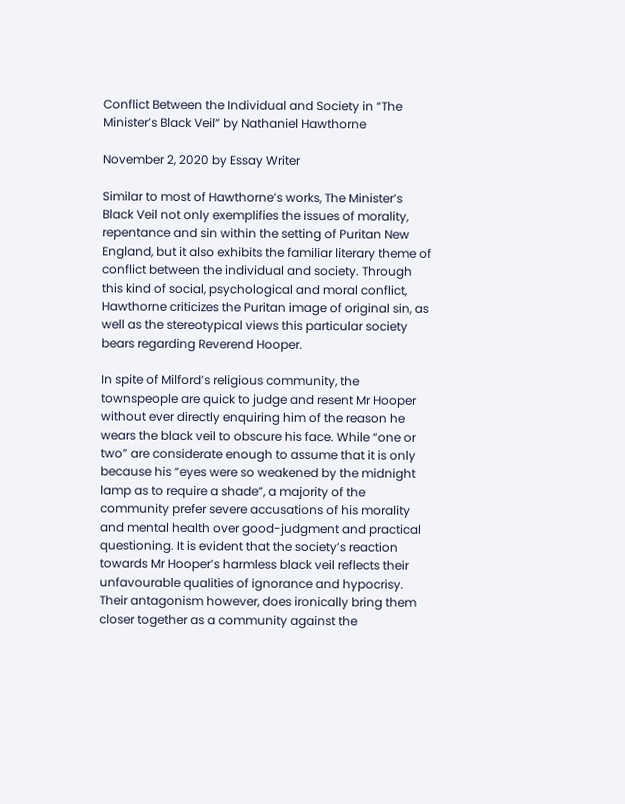Conflict Between the Individual and Society in “The Minister’s Black Veil” by Nathaniel Hawthorne

November 2, 2020 by Essay Writer

Similar to most of Hawthorne’s works, The Minister’s Black Veil not only exemplifies the issues of morality, repentance and sin within the setting of Puritan New England, but it also exhibits the familiar literary theme of conflict between the individual and society. Through this kind of social, psychological and moral conflict, Hawthorne criticizes the Puritan image of original sin, as well as the stereotypical views this particular society bears regarding Reverend Hooper.

In spite of Milford’s religious community, the townspeople are quick to judge and resent Mr Hooper without ever directly enquiring him of the reason he wears the black veil to obscure his face. While “one or two” are considerate enough to assume that it is only because his “eyes were so weakened by the midnight lamp as to require a shade”, a majority of the community prefer severe accusations of his morality and mental health over good-judgment and practical questioning. It is evident that the society’s reaction towards Mr Hooper’s harmless black veil reflects their unfavourable qualities of ignorance and hypocrisy. Their antagonism however, does ironically bring them closer together as a community against the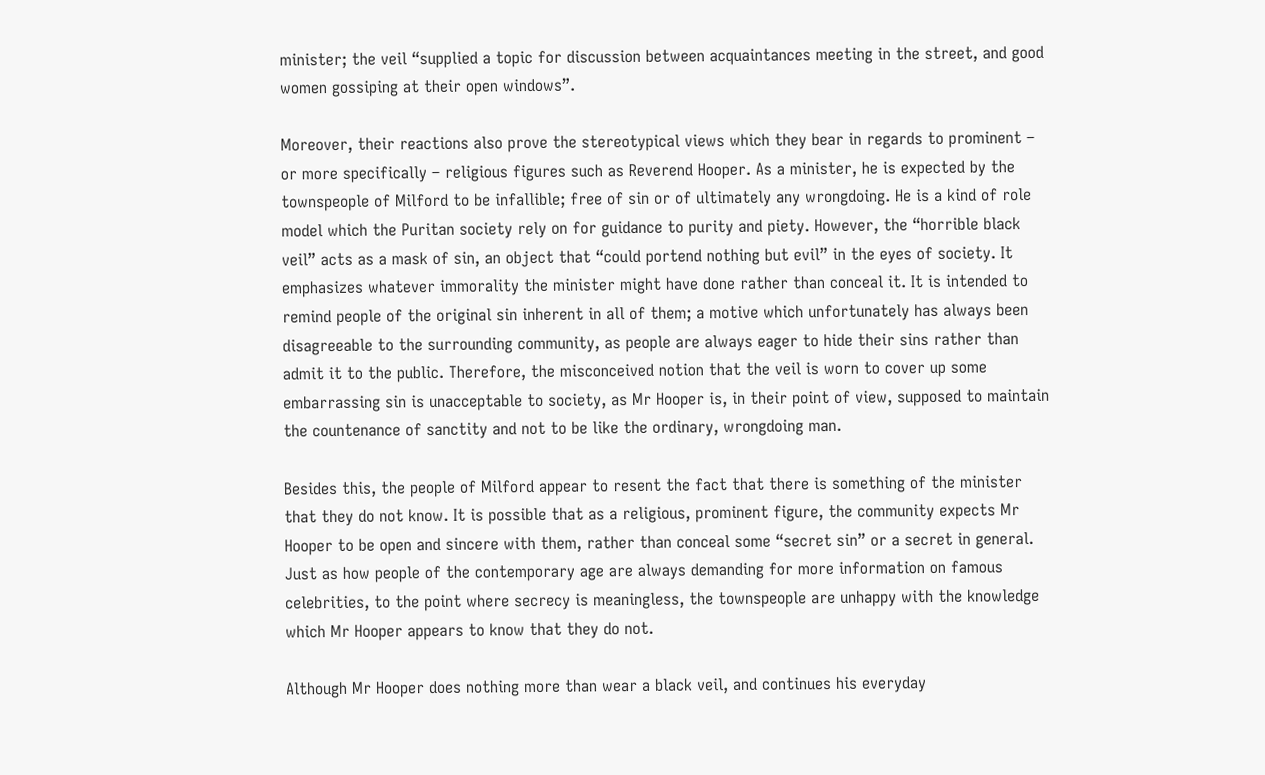minister; the veil “supplied a topic for discussion between acquaintances meeting in the street, and good women gossiping at their open windows”.

Moreover, their reactions also prove the stereotypical views which they bear in regards to prominent – or more specifically – religious figures such as Reverend Hooper. As a minister, he is expected by the townspeople of Milford to be infallible; free of sin or of ultimately any wrongdoing. He is a kind of role model which the Puritan society rely on for guidance to purity and piety. However, the “horrible black veil” acts as a mask of sin, an object that “could portend nothing but evil” in the eyes of society. It emphasizes whatever immorality the minister might have done rather than conceal it. It is intended to remind people of the original sin inherent in all of them; a motive which unfortunately has always been disagreeable to the surrounding community, as people are always eager to hide their sins rather than admit it to the public. Therefore, the misconceived notion that the veil is worn to cover up some embarrassing sin is unacceptable to society, as Mr Hooper is, in their point of view, supposed to maintain the countenance of sanctity and not to be like the ordinary, wrongdoing man.

Besides this, the people of Milford appear to resent the fact that there is something of the minister that they do not know. It is possible that as a religious, prominent figure, the community expects Mr Hooper to be open and sincere with them, rather than conceal some “secret sin” or a secret in general. Just as how people of the contemporary age are always demanding for more information on famous celebrities, to the point where secrecy is meaningless, the townspeople are unhappy with the knowledge which Mr Hooper appears to know that they do not.

Although Mr Hooper does nothing more than wear a black veil, and continues his everyday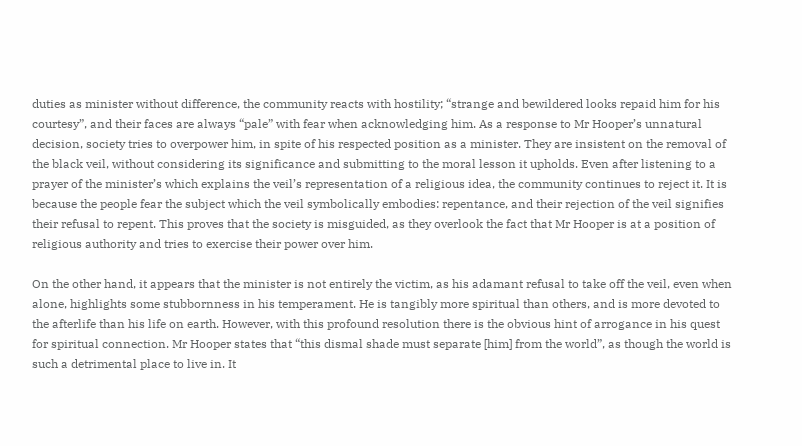duties as minister without difference, the community reacts with hostility; “strange and bewildered looks repaid him for his courtesy”, and their faces are always “pale” with fear when acknowledging him. As a response to Mr Hooper’s unnatural decision, society tries to overpower him, in spite of his respected position as a minister. They are insistent on the removal of the black veil, without considering its significance and submitting to the moral lesson it upholds. Even after listening to a prayer of the minister’s which explains the veil’s representation of a religious idea, the community continues to reject it. It is because the people fear the subject which the veil symbolically embodies: repentance, and their rejection of the veil signifies their refusal to repent. This proves that the society is misguided, as they overlook the fact that Mr Hooper is at a position of religious authority and tries to exercise their power over him.

On the other hand, it appears that the minister is not entirely the victim, as his adamant refusal to take off the veil, even when alone, highlights some stubbornness in his temperament. He is tangibly more spiritual than others, and is more devoted to the afterlife than his life on earth. However, with this profound resolution there is the obvious hint of arrogance in his quest for spiritual connection. Mr Hooper states that “this dismal shade must separate [him] from the world”, as though the world is such a detrimental place to live in. It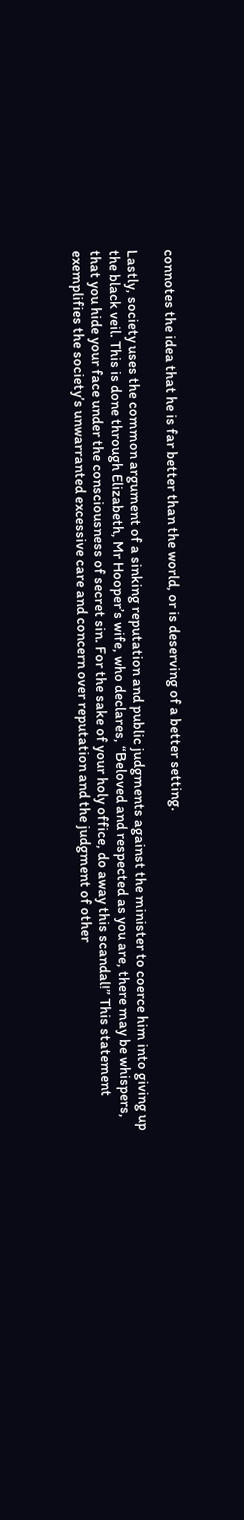connotes the idea that he is far better than the world, or is deserving of a better setting.

Lastly, society uses the common argument of a sinking reputation and public judgments against the minister to coerce him into giving up the black veil. This is done through Elizabeth, Mr Hooper’s wife, who declares, “Beloved and respected as you are, there may be whispers, that you hide your face under the consciousness of secret sin. For the sake of your holy office, do away this scandal!” This statement exemplifies the society’s unwarranted excessive care and concern over reputation and the judgment of other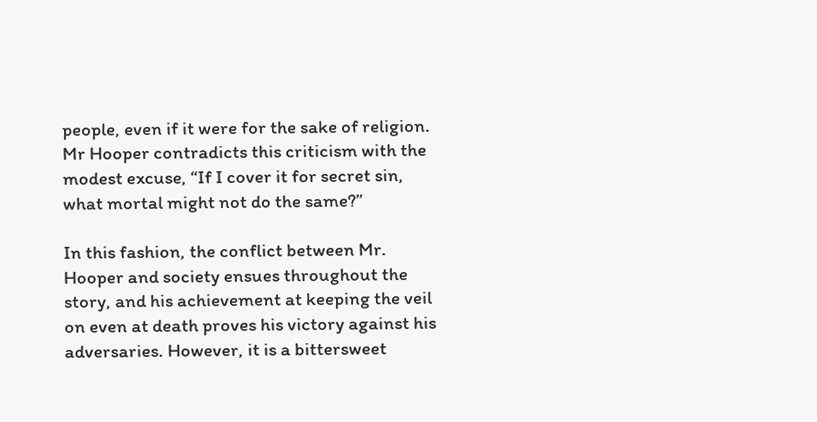people, even if it were for the sake of religion. Mr Hooper contradicts this criticism with the modest excuse, “If I cover it for secret sin, what mortal might not do the same?”

In this fashion, the conflict between Mr. Hooper and society ensues throughout the story, and his achievement at keeping the veil on even at death proves his victory against his adversaries. However, it is a bittersweet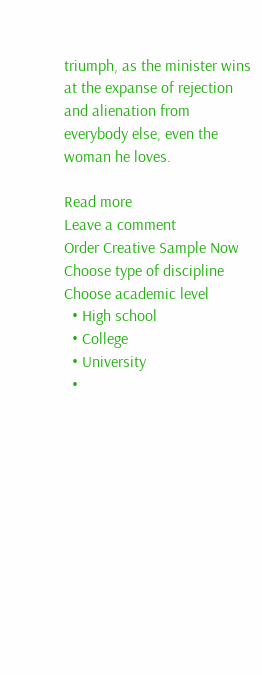triumph, as the minister wins at the expanse of rejection and alienation from everybody else, even the woman he loves.

Read more
Leave a comment
Order Creative Sample Now
Choose type of discipline
Choose academic level
  • High school
  • College
  • University
  •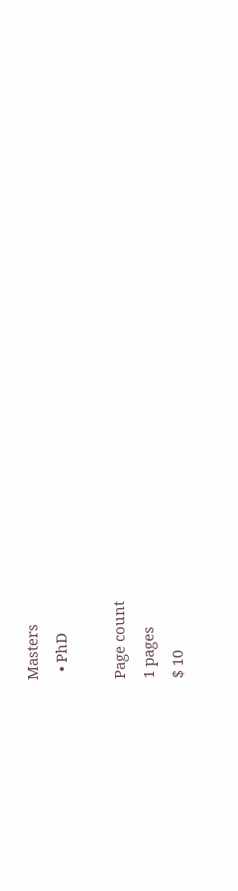Masters
  • PhD

Page count
1 pages
$ 10